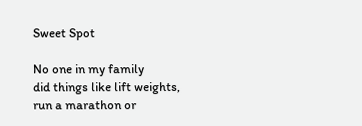Sweet Spot

No one in my family
did things like lift weights,
run a marathon or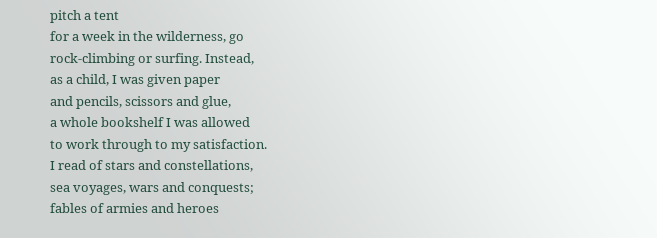pitch a tent
for a week in the wilderness, go
rock-climbing or surfing. Instead,
as a child, I was given paper
and pencils, scissors and glue,
a whole bookshelf I was allowed
to work through to my satisfaction.
I read of stars and constellations,
sea voyages, wars and conquests;
fables of armies and heroes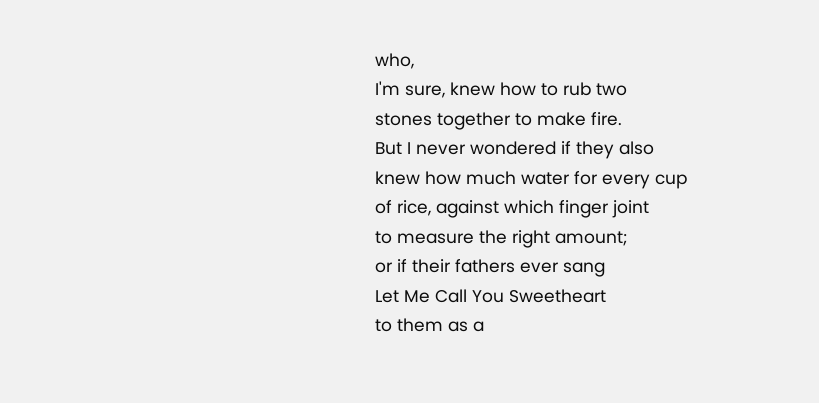who,
I'm sure, knew how to rub two
stones together to make fire.
But I never wondered if they also
knew how much water for every cup
of rice, against which finger joint
to measure the right amount;
or if their fathers ever sang
Let Me Call You Sweetheart
to them as a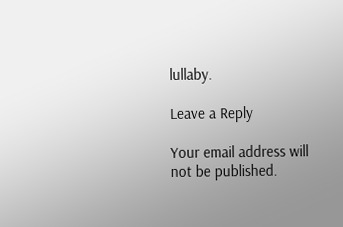lullaby.

Leave a Reply

Your email address will not be published.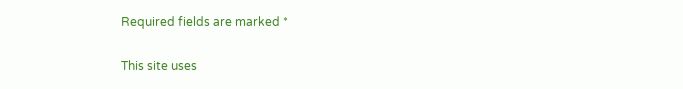Required fields are marked *

This site uses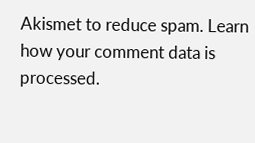Akismet to reduce spam. Learn how your comment data is processed.